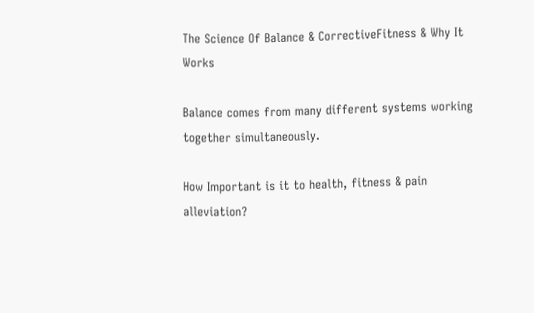The Science Of Balance & CorrectiveFitness & Why It Works

Balance comes from many different systems working together simultaneously.

How Important is it to health, fitness & pain alleviation?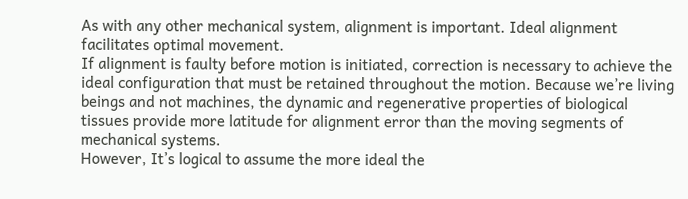As with any other mechanical system, alignment is important. Ideal alignment facilitates optimal movement.
If alignment is faulty before motion is initiated, correction is necessary to achieve the ideal configuration that must be retained throughout the motion. Because we’re living beings and not machines, the dynamic and regenerative properties of biological tissues provide more latitude for alignment error than the moving segments of mechanical systems.
However, It’s logical to assume the more ideal the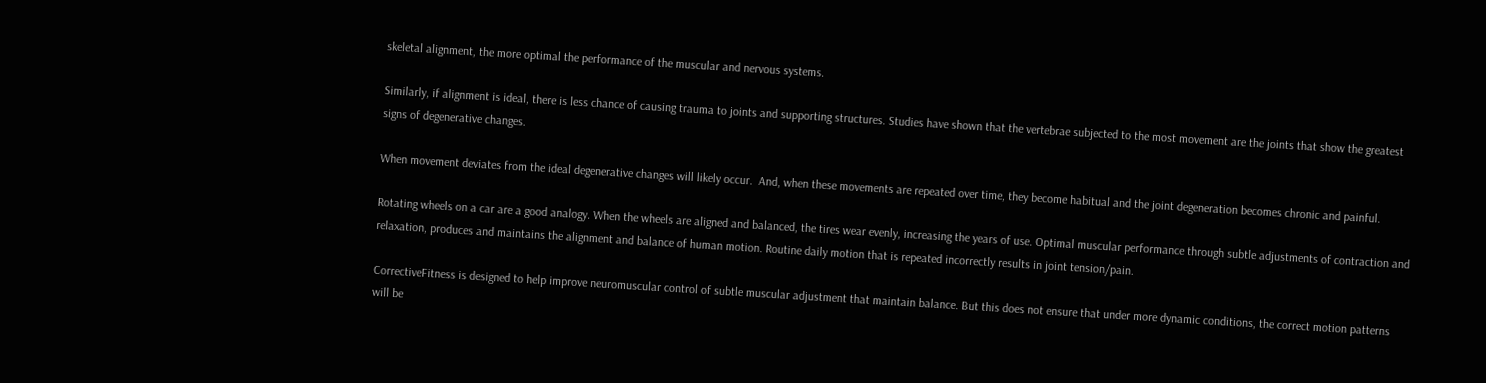skeletal alignment, the more optimal the performance of the muscular and nervous systems.

Similarly, if alignment is ideal, there is less chance of causing trauma to joints and supporting structures. Studies have shown that the vertebrae subjected to the most movement are the joints that show the greatest signs of degenerative changes.

When movement deviates from the ideal degenerative changes will likely occur.  And, when these movements are repeated over time, they become habitual and the joint degeneration becomes chronic and painful.

Rotating wheels on a car are a good analogy. When the wheels are aligned and balanced, the tires wear evenly, increasing the years of use. Optimal muscular performance through subtle adjustments of contraction and relaxation, produces and maintains the alignment and balance of human motion. Routine daily motion that is repeated incorrectly results in joint tension/pain.

CorrectiveFitness is designed to help improve neuromuscular control of subtle muscular adjustment that maintain balance. But this does not ensure that under more dynamic conditions, the correct motion patterns will be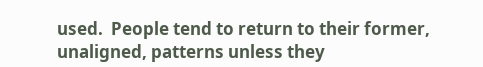used.  People tend to return to their former, unaligned, patterns unless they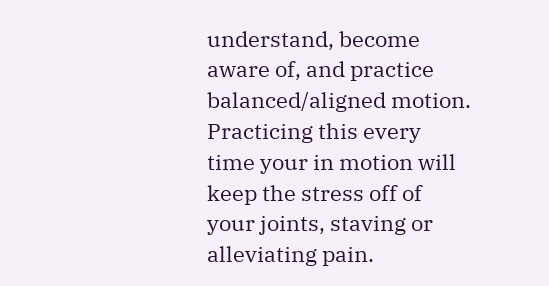understand, become aware of, and practice balanced/aligned motion.  Practicing this every time your in motion will keep the stress off of your joints, staving or alleviating pain.